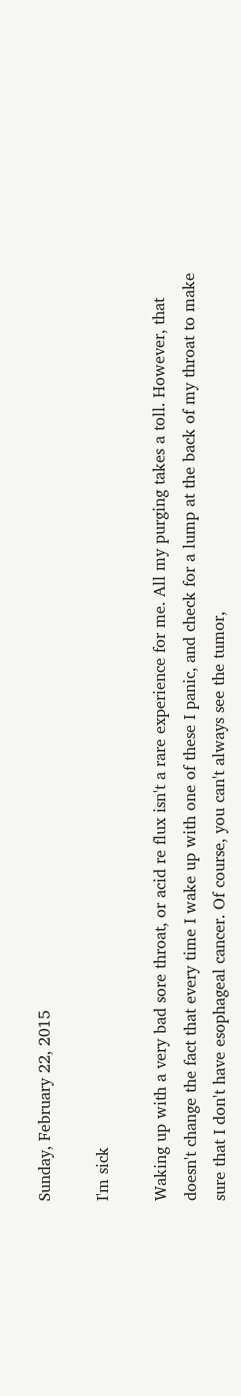Sunday, February 22, 2015

I'm sick

Waking up with a very bad sore throat, or acid re flux isn't a rare experience for me. All my purging takes a toll. However, that doesn't change the fact that every time I wake up with one of these I panic, and check for a lump at the back of my throat to make sure that I don't have esophageal cancer. Of course, you can't always see the tumor,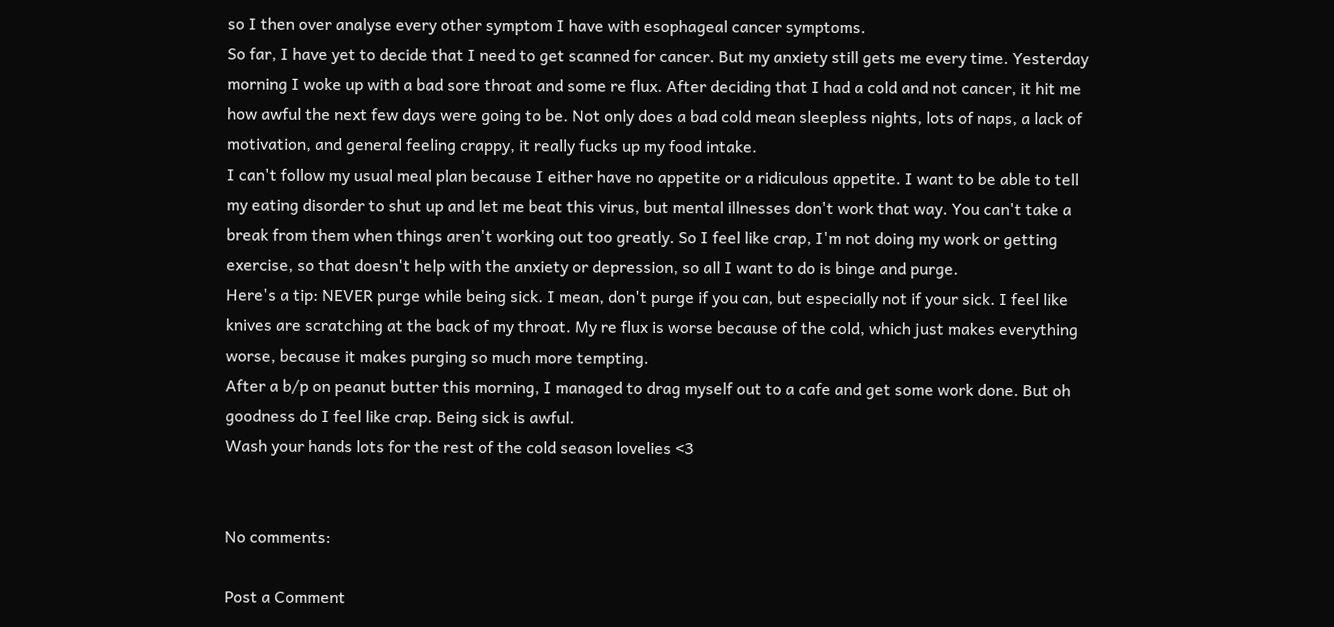so I then over analyse every other symptom I have with esophageal cancer symptoms.
So far, I have yet to decide that I need to get scanned for cancer. But my anxiety still gets me every time. Yesterday morning I woke up with a bad sore throat and some re flux. After deciding that I had a cold and not cancer, it hit me how awful the next few days were going to be. Not only does a bad cold mean sleepless nights, lots of naps, a lack of motivation, and general feeling crappy, it really fucks up my food intake.
I can't follow my usual meal plan because I either have no appetite or a ridiculous appetite. I want to be able to tell my eating disorder to shut up and let me beat this virus, but mental illnesses don't work that way. You can't take a break from them when things aren't working out too greatly. So I feel like crap, I'm not doing my work or getting exercise, so that doesn't help with the anxiety or depression, so all I want to do is binge and purge.
Here's a tip: NEVER purge while being sick. I mean, don't purge if you can, but especially not if your sick. I feel like knives are scratching at the back of my throat. My re flux is worse because of the cold, which just makes everything worse, because it makes purging so much more tempting.
After a b/p on peanut butter this morning, I managed to drag myself out to a cafe and get some work done. But oh goodness do I feel like crap. Being sick is awful.
Wash your hands lots for the rest of the cold season lovelies <3


No comments:

Post a Comment